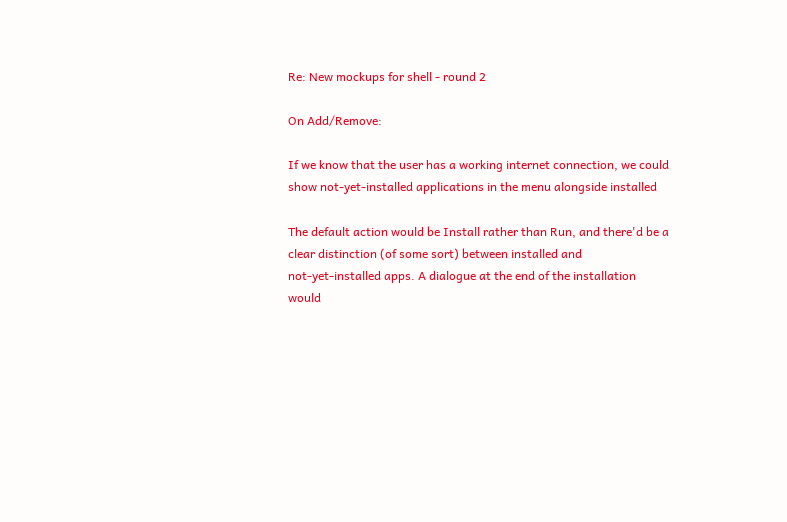Re: New mockups for shell - round 2

On Add/Remove:

If we know that the user has a working internet connection, we could
show not-yet-installed applications in the menu alongside installed

The default action would be Install rather than Run, and there'd be a
clear distinction (of some sort) between installed and
not-yet-installed apps. A dialogue at the end of the installation
would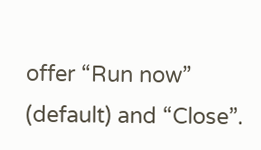offer “Run now” (default) and “Close”.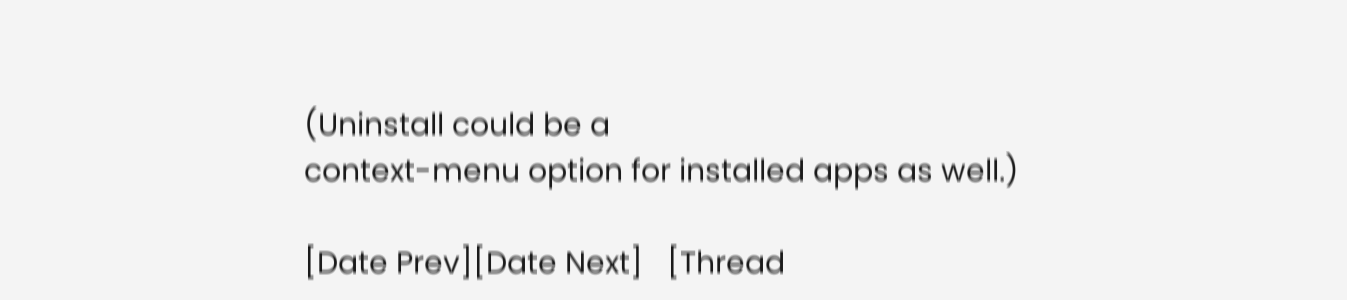(Uninstall could be a
context-menu option for installed apps as well.)

[Date Prev][Date Next]   [Thread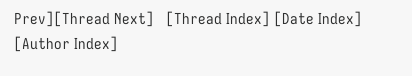Prev][Thread Next]   [Thread Index] [Date Index] [Author Index]